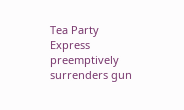Tea Party Express preemptively surrenders gun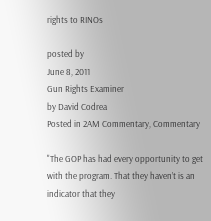rights to RINOs

posted by
June 8, 2011
Gun Rights Examiner
by David Codrea
Posted in 2AM Commentary, Commentary

"The GOP has had every opportunity to get with the program. That they haven’t is an indicator that they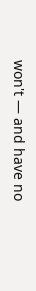won't — and have no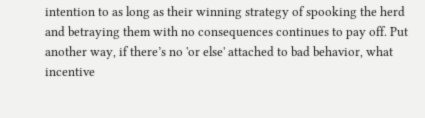intention to as long as their winning strategy of spooking the herd and betraying them with no consequences continues to pay off. Put another way, if there’s no 'or else' attached to bad behavior, what incentive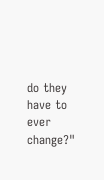do they have to ever change?"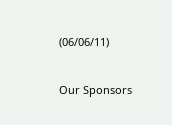(06/06/11)


Our Sponsors